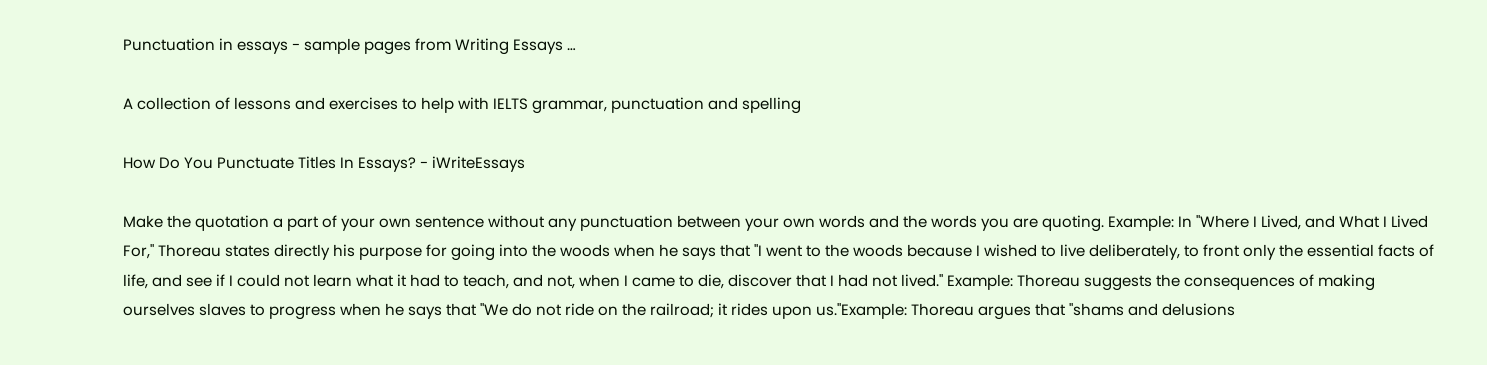Punctuation in essays - sample pages from Writing Essays …

A collection of lessons and exercises to help with IELTS grammar, punctuation and spelling

How Do You Punctuate Titles In Essays? - iWriteEssays

Make the quotation a part of your own sentence without any punctuation between your own words and the words you are quoting. Example: In "Where I Lived, and What I Lived For," Thoreau states directly his purpose for going into the woods when he says that "I went to the woods because I wished to live deliberately, to front only the essential facts of life, and see if I could not learn what it had to teach, and not, when I came to die, discover that I had not lived." Example: Thoreau suggests the consequences of making ourselves slaves to progress when he says that "We do not ride on the railroad; it rides upon us."Example: Thoreau argues that "shams and delusions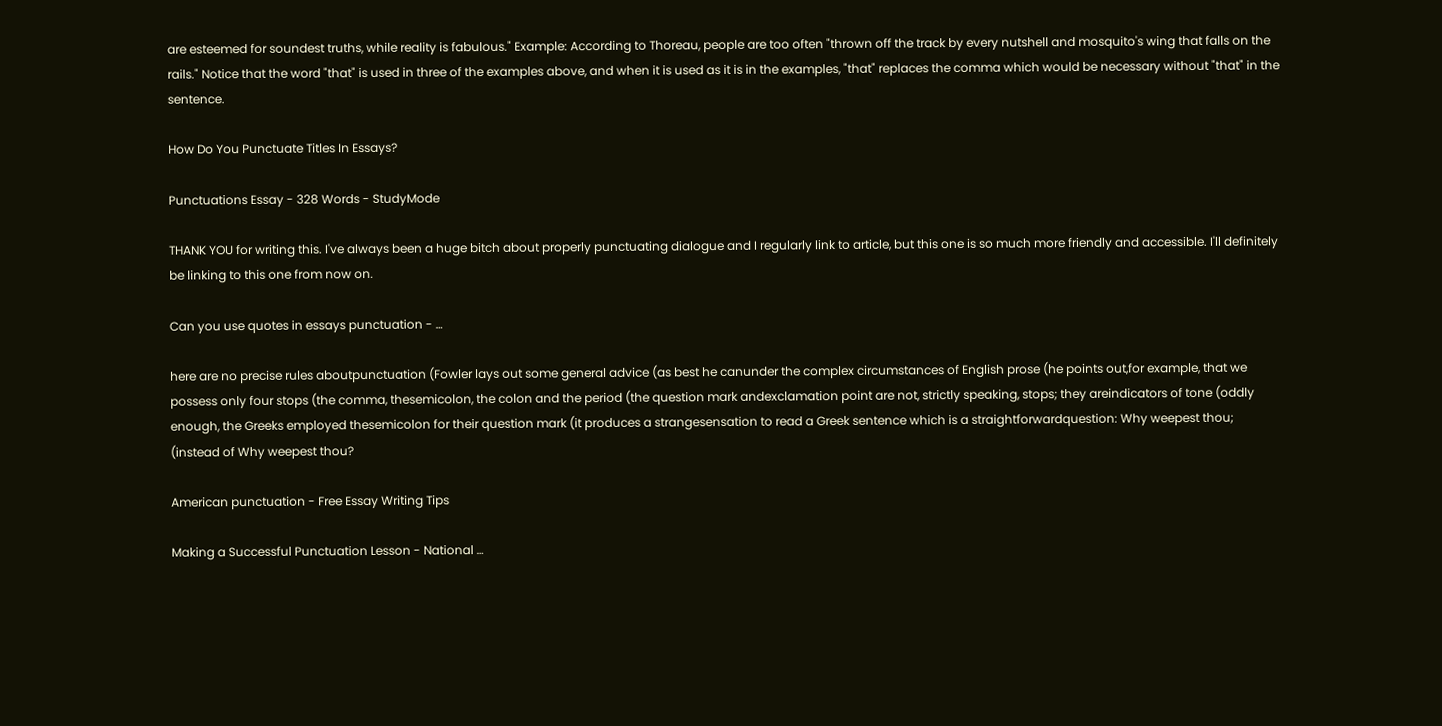are esteemed for soundest truths, while reality is fabulous." Example: According to Thoreau, people are too often "thrown off the track by every nutshell and mosquito's wing that falls on the rails." Notice that the word "that" is used in three of the examples above, and when it is used as it is in the examples, "that" replaces the comma which would be necessary without "that" in the sentence.

How Do You Punctuate Titles In Essays?

Punctuations Essay - 328 Words - StudyMode

THANK YOU for writing this. I've always been a huge bitch about properly punctuating dialogue and I regularly link to article, but this one is so much more friendly and accessible. I'll definitely be linking to this one from now on.

Can you use quotes in essays punctuation - …

here are no precise rules aboutpunctuation (Fowler lays out some general advice (as best he canunder the complex circumstances of English prose (he points out,for example, that we possess only four stops (the comma, thesemicolon, the colon and the period (the question mark andexclamation point are not, strictly speaking, stops; they areindicators of tone (oddly enough, the Greeks employed thesemicolon for their question mark (it produces a strangesensation to read a Greek sentence which is a straightforwardquestion: Why weepest thou; (instead of Why weepest thou?

American punctuation - Free Essay Writing Tips

Making a Successful Punctuation Lesson - National …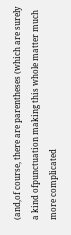(and,of course, there are parentheses (which are surely a kind ofpunctuation making this whole matter much more complicated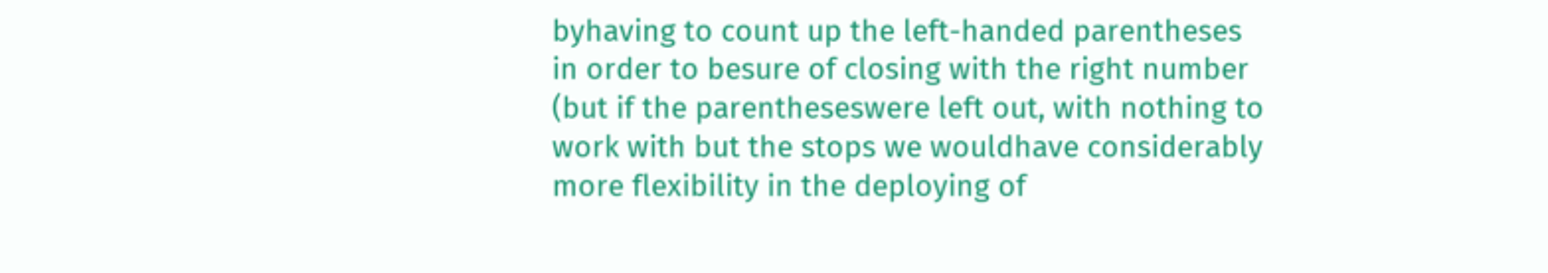byhaving to count up the left-handed parentheses in order to besure of closing with the right number (but if the parentheseswere left out, with nothing to work with but the stops we wouldhave considerably more flexibility in the deploying of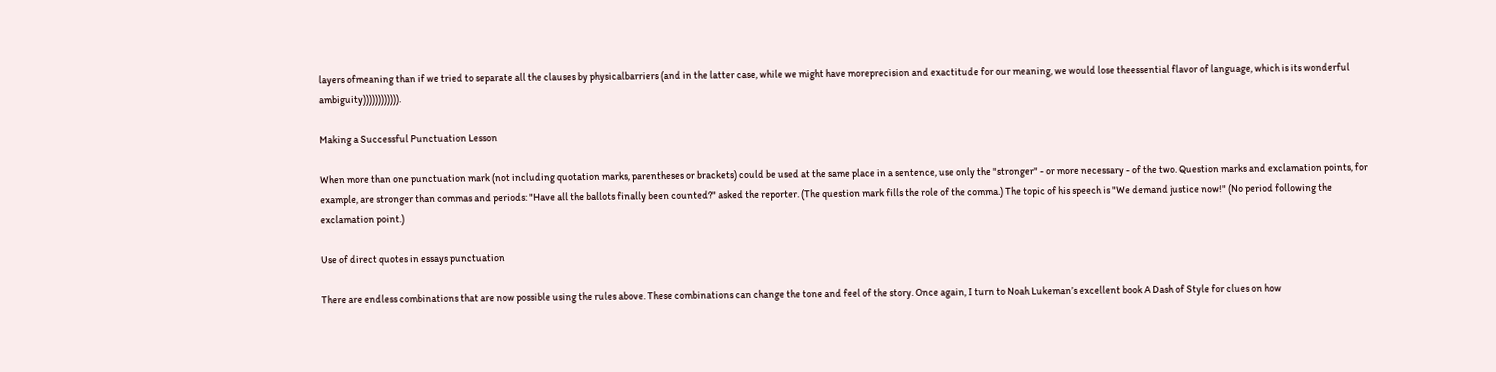layers ofmeaning than if we tried to separate all the clauses by physicalbarriers (and in the latter case, while we might have moreprecision and exactitude for our meaning, we would lose theessential flavor of language, which is its wonderful ambiguity)))))))))))).

Making a Successful Punctuation Lesson

When more than one punctuation mark (not including quotation marks, parentheses or brackets) could be used at the same place in a sentence, use only the "stronger" - or more necessary - of the two. Question marks and exclamation points, for example, are stronger than commas and periods: "Have all the ballots finally been counted?" asked the reporter. (The question mark fills the role of the comma.) The topic of his speech is "We demand justice now!" (No period following the exclamation point.)

Use of direct quotes in essays punctuation

There are endless combinations that are now possible using the rules above. These combinations can change the tone and feel of the story. Once again, I turn to Noah Lukeman’s excellent book A Dash of Style for clues on how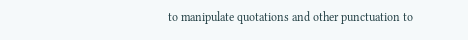to manipulate quotations and other punctuation to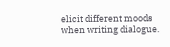elicit different moods when writing dialogue.